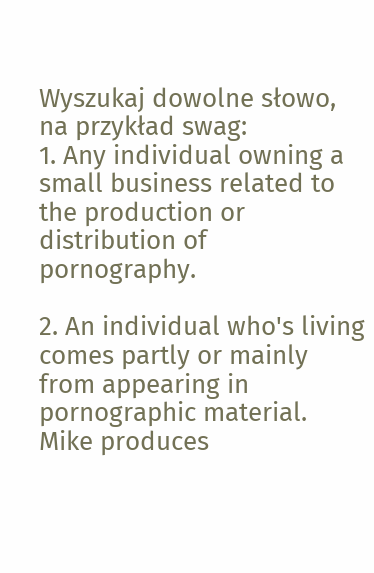Wyszukaj dowolne słowo, na przykład swag:
1. Any individual owning a small business related to the production or distribution of pornography.

2. An individual who's living comes partly or mainly from appearing in pornographic material.
Mike produces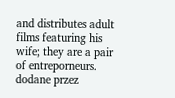and distributes adult films featuring his wife; they are a pair of entreporneurs.
dodane przez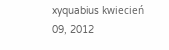xyquabius kwiecień 09, 2012